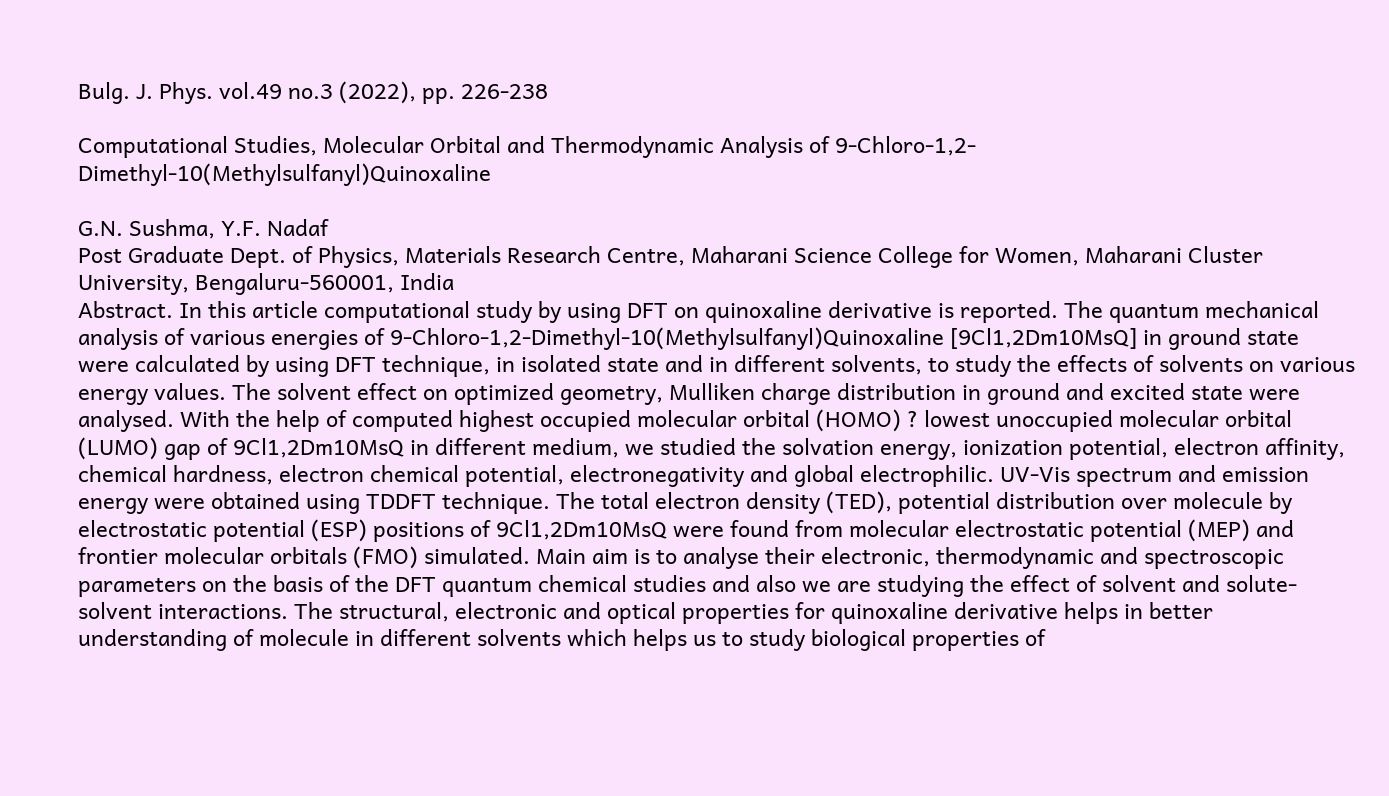Bulg. J. Phys. vol.49 no.3 (2022), pp. 226-238

Computational Studies, Molecular Orbital and Thermodynamic Analysis of 9-Chloro-1,2-Dimethyl-10(Methylsulfanyl)Quinoxaline

G.N. Sushma, Y.F. Nadaf
Post Graduate Dept. of Physics, Materials Research Centre, Maharani Science College for Women, Maharani Cluster University, Bengaluru-560001, India
Abstract. In this article computational study by using DFT on quinoxaline derivative is reported. The quantum mechanical analysis of various energies of 9-Chloro-1,2-Dimethyl-10(Methylsulfanyl)Quinoxaline [9Cl1,2Dm10MsQ] in ground state were calculated by using DFT technique, in isolated state and in different solvents, to study the effects of solvents on various energy values. The solvent effect on optimized geometry, Mulliken charge distribution in ground and excited state were analysed. With the help of computed highest occupied molecular orbital (HOMO) ? lowest unoccupied molecular orbital (LUMO) gap of 9Cl1,2Dm10MsQ in different medium, we studied the solvation energy, ionization potential, electron affinity, chemical hardness, electron chemical potential, electronegativity and global electrophilic. UV-Vis spectrum and emission energy were obtained using TDDFT technique. The total electron density (TED), potential distribution over molecule by electrostatic potential (ESP) positions of 9Cl1,2Dm10MsQ were found from molecular electrostatic potential (MEP) and frontier molecular orbitals (FMO) simulated. Main aim is to analyse their electronic, thermodynamic and spectroscopic parameters on the basis of the DFT quantum chemical studies and also we are studying the effect of solvent and solute-solvent interactions. The structural, electronic and optical properties for quinoxaline derivative helps in better understanding of molecule in different solvents which helps us to study biological properties of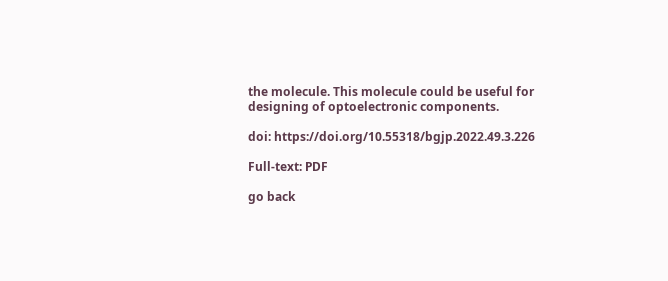the molecule. This molecule could be useful for designing of optoelectronic components.

doi: https://doi.org/10.55318/bgjp.2022.49.3.226

Full-text: PDF

go back